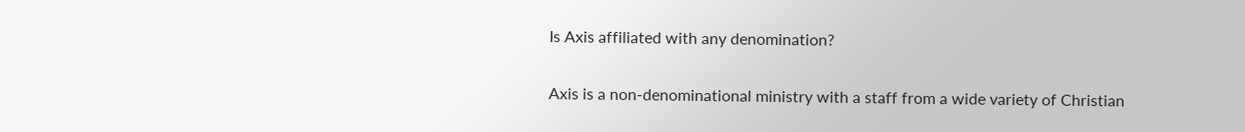Is Axis affiliated with any denomination?

Axis is a non-denominational ministry with a staff from a wide variety of Christian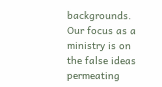backgrounds. Our focus as a ministry is on the false ideas permeating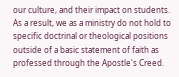our culture, and their impact on students. As a result, we as a ministry do not hold to specific doctrinal or theological positions outside of a basic statement of faith as professed through the Apostle's Creed.